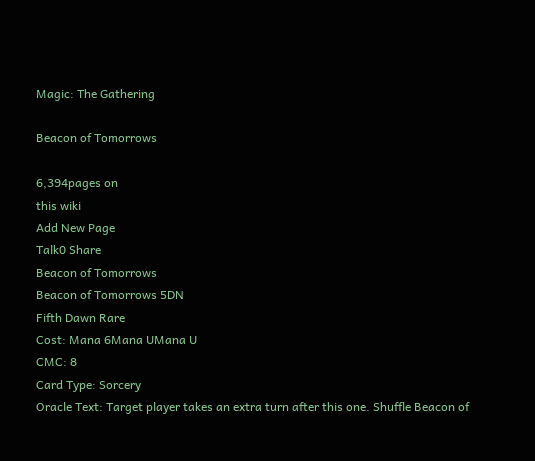Magic: The Gathering

Beacon of Tomorrows

6,394pages on
this wiki
Add New Page
Talk0 Share
Beacon of Tomorrows
Beacon of Tomorrows 5DN
Fifth Dawn Rare
Cost: Mana 6Mana UMana U
CMC: 8
Card Type: Sorcery
Oracle Text: Target player takes an extra turn after this one. Shuffle Beacon of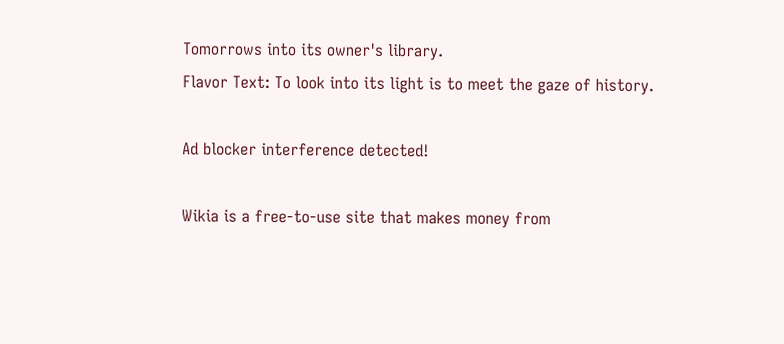Tomorrows into its owner's library.
Flavor Text: To look into its light is to meet the gaze of history.

Ad blocker interference detected!

Wikia is a free-to-use site that makes money from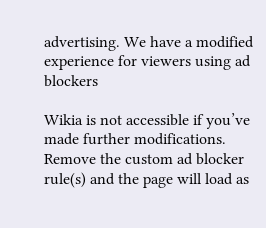advertising. We have a modified experience for viewers using ad blockers

Wikia is not accessible if you’ve made further modifications. Remove the custom ad blocker rule(s) and the page will load as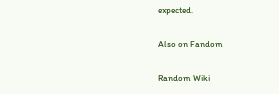expected.

Also on Fandom

Random Wiki